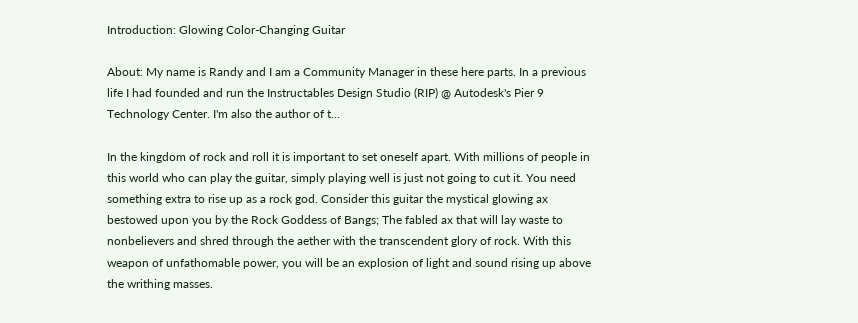Introduction: Glowing Color-Changing Guitar

About: My name is Randy and I am a Community Manager in these here parts. In a previous life I had founded and run the Instructables Design Studio (RIP) @ Autodesk's Pier 9 Technology Center. I'm also the author of t…

In the kingdom of rock and roll it is important to set oneself apart. With millions of people in this world who can play the guitar, simply playing well is just not going to cut it. You need something extra to rise up as a rock god. Consider this guitar the mystical glowing ax bestowed upon you by the Rock Goddess of Bangs; The fabled ax that will lay waste to nonbelievers and shred through the aether with the transcendent glory of rock. With this weapon of unfathomable power, you will be an explosion of light and sound rising up above the writhing masses.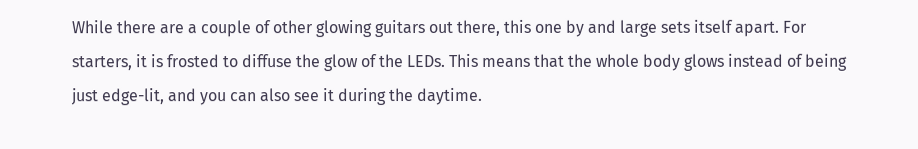While there are a couple of other glowing guitars out there, this one by and large sets itself apart. For starters, it is frosted to diffuse the glow of the LEDs. This means that the whole body glows instead of being just edge-lit, and you can also see it during the daytime.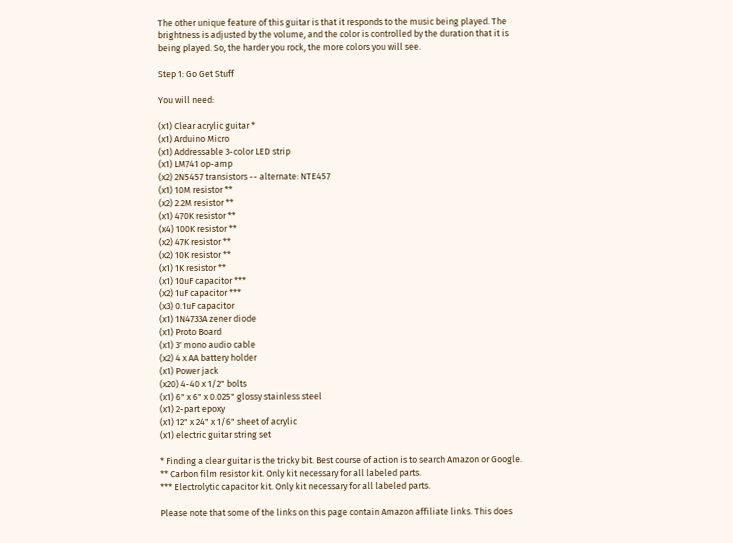The other unique feature of this guitar is that it responds to the music being played. The brightness is adjusted by the volume, and the color is controlled by the duration that it is being played. So, the harder you rock, the more colors you will see.

Step 1: Go Get Stuff

You will need:

(x1) Clear acrylic guitar *
(x1) Arduino Micro
(x1) Addressable 3-color LED strip
(x1) LM741 op-amp
(x2) 2N5457 transistors -- alternate: NTE457
(x1) 10M resistor **
(x2) 2.2M resistor **
(x1) 470K resistor **
(x4) 100K resistor **
(x2) 47K resistor **
(x2) 10K resistor **
(x1) 1K resistor **
(x1) 10uF capacitor ***
(x2) 1uF capacitor ***
(x3) 0.1uF capacitor
(x1) 1N4733A zener diode
(x1) Proto Board
(x1) 3' mono audio cable
(x2) 4 x AA battery holder
(x1) Power jack
(x20) 4-40 x 1/2" bolts
(x1) 6" x 6" x 0.025" glossy stainless steel
(x1) 2-part epoxy
(x1) 12" x 24" x 1/6" sheet of acrylic
(x1) electric guitar string set

* Finding a clear guitar is the tricky bit. Best course of action is to search Amazon or Google.
** Carbon film resistor kit. Only kit necessary for all labeled parts.
*** Electrolytic capacitor kit. Only kit necessary for all labeled parts.

Please note that some of the links on this page contain Amazon affiliate links. This does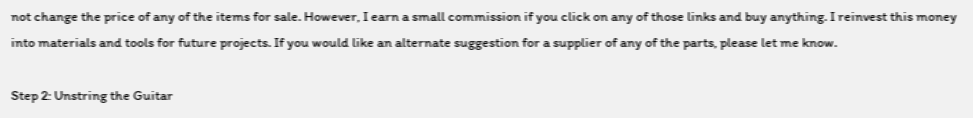not change the price of any of the items for sale. However, I earn a small commission if you click on any of those links and buy anything. I reinvest this money into materials and tools for future projects. If you would like an alternate suggestion for a supplier of any of the parts, please let me know.

Step 2: Unstring the Guitar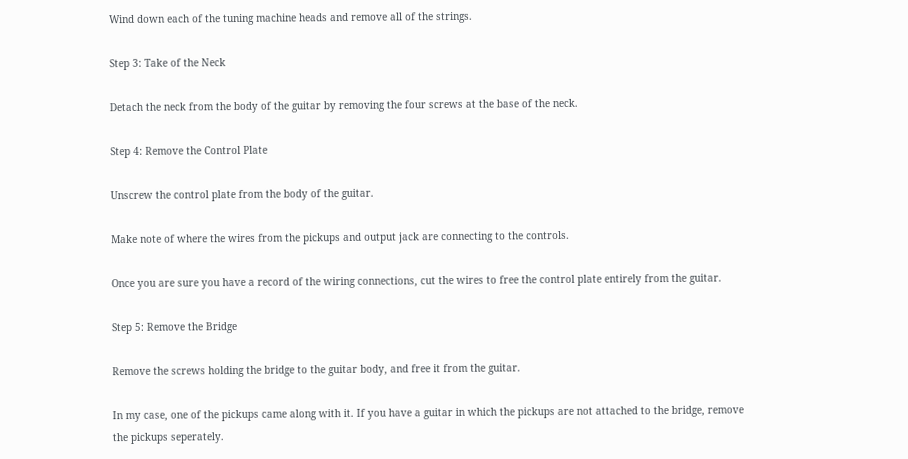Wind down each of the tuning machine heads and remove all of the strings.

Step 3: Take of the Neck

Detach the neck from the body of the guitar by removing the four screws at the base of the neck.

Step 4: Remove the Control Plate

Unscrew the control plate from the body of the guitar.

Make note of where the wires from the pickups and output jack are connecting to the controls.

Once you are sure you have a record of the wiring connections, cut the wires to free the control plate entirely from the guitar.

Step 5: Remove the Bridge

Remove the screws holding the bridge to the guitar body, and free it from the guitar.

In my case, one of the pickups came along with it. If you have a guitar in which the pickups are not attached to the bridge, remove the pickups seperately.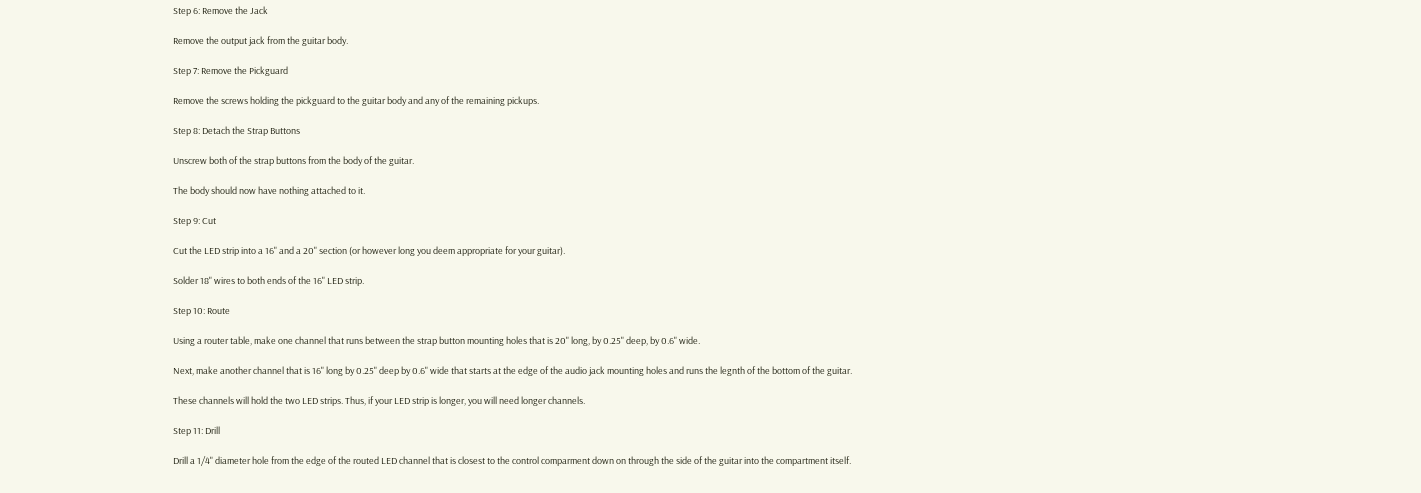Step 6: Remove the Jack

Remove the output jack from the guitar body.

Step 7: Remove the Pickguard

Remove the screws holding the pickguard to the guitar body and any of the remaining pickups.

Step 8: Detach the Strap Buttons

Unscrew both of the strap buttons from the body of the guitar.

The body should now have nothing attached to it.

Step 9: Cut

Cut the LED strip into a 16" and a 20" section (or however long you deem appropriate for your guitar).

Solder 18" wires to both ends of the 16" LED strip.

Step 10: Route

Using a router table, make one channel that runs between the strap button mounting holes that is 20" long, by 0.25" deep, by 0.6" wide.

Next, make another channel that is 16" long by 0.25" deep by 0.6" wide that starts at the edge of the audio jack mounting holes and runs the legnth of the bottom of the guitar.

These channels will hold the two LED strips. Thus, if your LED strip is longer, you will need longer channels.

Step 11: Drill

Drill a 1/4" diameter hole from the edge of the routed LED channel that is closest to the control comparment down on through the side of the guitar into the compartment itself.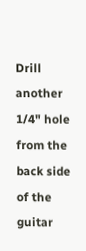Drill another 1/4" hole from the back side of the guitar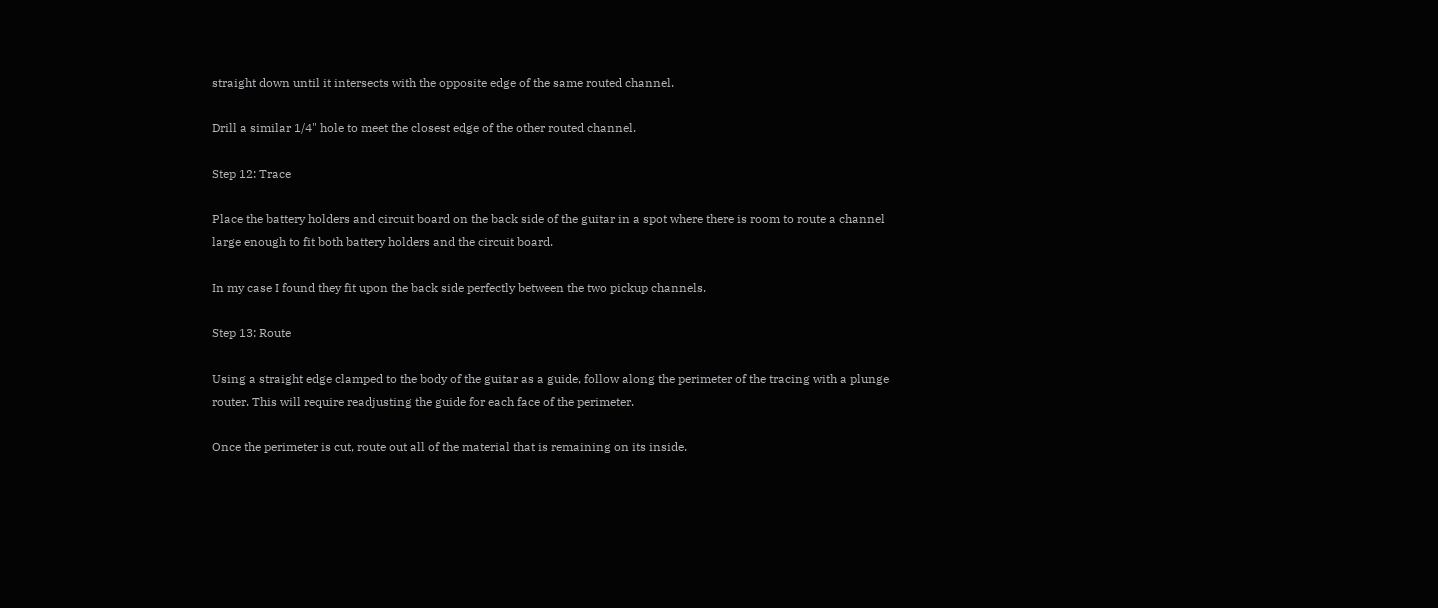straight down until it intersects with the opposite edge of the same routed channel.

Drill a similar 1/4" hole to meet the closest edge of the other routed channel.

Step 12: Trace

Place the battery holders and circuit board on the back side of the guitar in a spot where there is room to route a channel large enough to fit both battery holders and the circuit board.

In my case I found they fit upon the back side perfectly between the two pickup channels.

Step 13: Route

Using a straight edge clamped to the body of the guitar as a guide, follow along the perimeter of the tracing with a plunge router. This will require readjusting the guide for each face of the perimeter.

Once the perimeter is cut, route out all of the material that is remaining on its inside.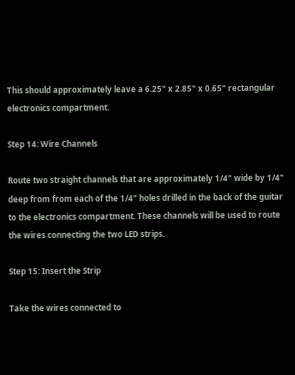This should approximately leave a 6.25" x 2.85" x 0.65" rectangular electronics compartment.

Step 14: Wire Channels

Route two straight channels that are approximately 1/4" wide by 1/4" deep from from each of the 1/4" holes drilled in the back of the guitar to the electronics compartment. These channels will be used to route the wires connecting the two LED strips.

Step 15: Insert the Strip

Take the wires connected to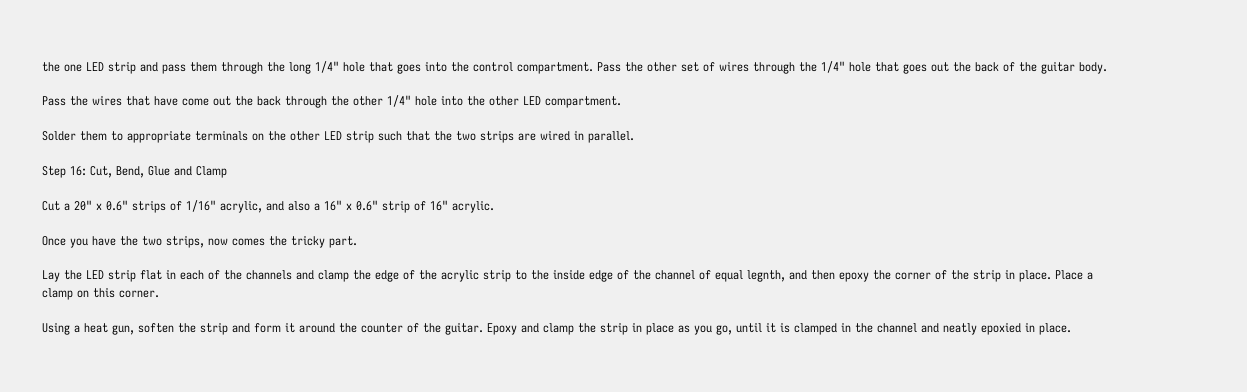the one LED strip and pass them through the long 1/4" hole that goes into the control compartment. Pass the other set of wires through the 1/4" hole that goes out the back of the guitar body.

Pass the wires that have come out the back through the other 1/4" hole into the other LED compartment.

Solder them to appropriate terminals on the other LED strip such that the two strips are wired in parallel.

Step 16: Cut, Bend, Glue and Clamp

Cut a 20" x 0.6" strips of 1/16" acrylic, and also a 16" x 0.6" strip of 16" acrylic.

Once you have the two strips, now comes the tricky part.

Lay the LED strip flat in each of the channels and clamp the edge of the acrylic strip to the inside edge of the channel of equal legnth, and then epoxy the corner of the strip in place. Place a clamp on this corner.

Using a heat gun, soften the strip and form it around the counter of the guitar. Epoxy and clamp the strip in place as you go, until it is clamped in the channel and neatly epoxied in place.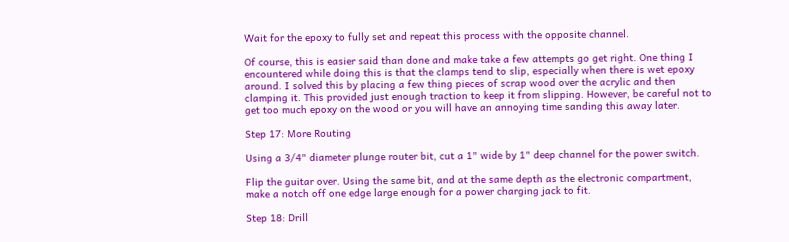Wait for the epoxy to fully set and repeat this process with the opposite channel.

Of course, this is easier said than done and make take a few attempts go get right. One thing I encountered while doing this is that the clamps tend to slip, especially when there is wet epoxy around. I solved this by placing a few thing pieces of scrap wood over the acrylic and then clamping it. This provided just enough traction to keep it from slipping. However, be careful not to get too much epoxy on the wood or you will have an annoying time sanding this away later.

Step 17: More Routing

Using a 3/4" diameter plunge router bit, cut a 1" wide by 1" deep channel for the power switch.

Flip the guitar over. Using the same bit, and at the same depth as the electronic compartment, make a notch off one edge large enough for a power charging jack to fit.

Step 18: Drill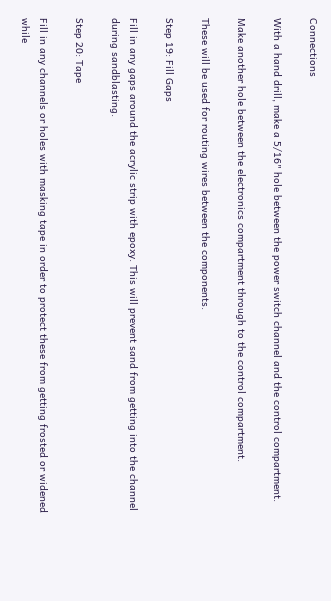Connections

With a hand drill, make a 5/16" hole between the power switch channel and the control compartment.

Make another hole between the electronics compartment through to the control compartment.

These will be used for routing wires between the components.

Step 19: Fill Gaps

Fill in any gaps around the acrylic strip with epoxy. This will prevent sand from getting into the channel during sandblasting.

Step 20: Tape

Fill in any channels or holes with masking tape in order to protect these from getting frosted or widened while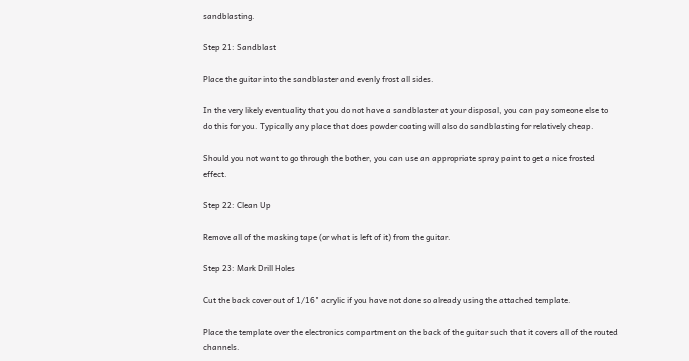sandblasting.

Step 21: Sandblast

Place the guitar into the sandblaster and evenly frost all sides.

In the very likely eventuality that you do not have a sandblaster at your disposal, you can pay someone else to do this for you. Typically any place that does powder coating will also do sandblasting for relatively cheap.

Should you not want to go through the bother, you can use an appropriate spray paint to get a nice frosted effect.

Step 22: Clean Up

Remove all of the masking tape (or what is left of it) from the guitar.

Step 23: Mark Drill Holes

Cut the back cover out of 1/16" acrylic if you have not done so already using the attached template.

Place the template over the electronics compartment on the back of the guitar such that it covers all of the routed channels.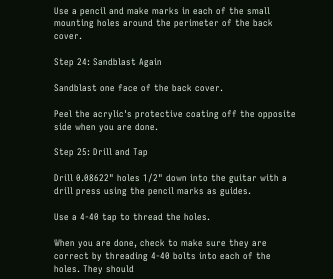Use a pencil and make marks in each of the small mounting holes around the perimeter of the back cover.

Step 24: Sandblast Again

Sandblast one face of the back cover.

Peel the acrylic's protective coating off the opposite side when you are done.

Step 25: Drill and Tap

Drill 0.08622" holes 1/2" down into the guitar with a drill press using the pencil marks as guides.

Use a 4-40 tap to thread the holes.

When you are done, check to make sure they are correct by threading 4-40 bolts into each of the holes. They should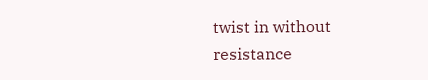twist in without resistance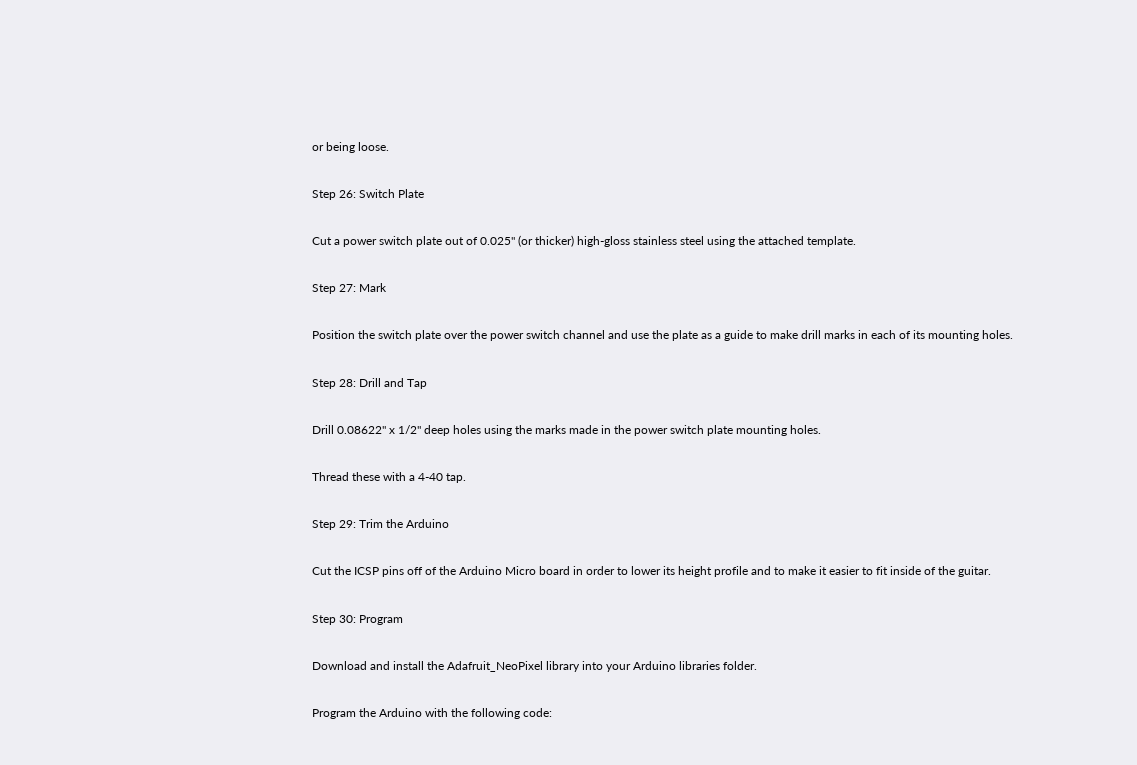or being loose.

Step 26: Switch Plate

Cut a power switch plate out of 0.025" (or thicker) high-gloss stainless steel using the attached template.

Step 27: Mark

Position the switch plate over the power switch channel and use the plate as a guide to make drill marks in each of its mounting holes.

Step 28: Drill and Tap

Drill 0.08622" x 1/2" deep holes using the marks made in the power switch plate mounting holes.

Thread these with a 4-40 tap.

Step 29: Trim the Arduino

Cut the ICSP pins off of the Arduino Micro board in order to lower its height profile and to make it easier to fit inside of the guitar.

Step 30: Program

Download and install the Adafruit_NeoPixel library into your Arduino libraries folder.

Program the Arduino with the following code: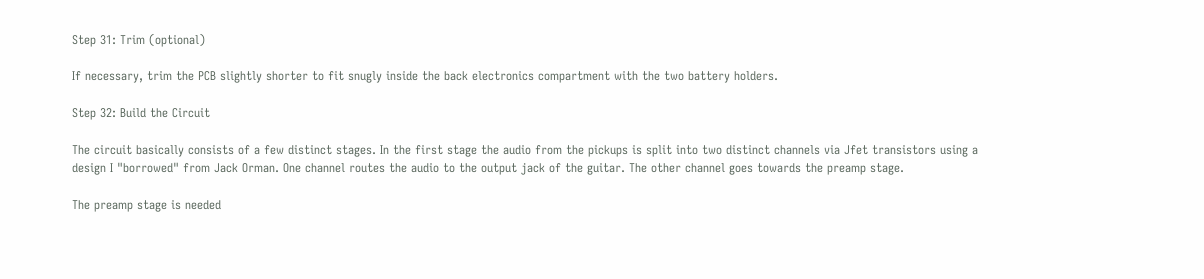Step 31: Trim (optional)

If necessary, trim the PCB slightly shorter to fit snugly inside the back electronics compartment with the two battery holders.

Step 32: Build the Circuit

The circuit basically consists of a few distinct stages. In the first stage the audio from the pickups is split into two distinct channels via Jfet transistors using a design I "borrowed" from Jack Orman. One channel routes the audio to the output jack of the guitar. The other channel goes towards the preamp stage.

The preamp stage is needed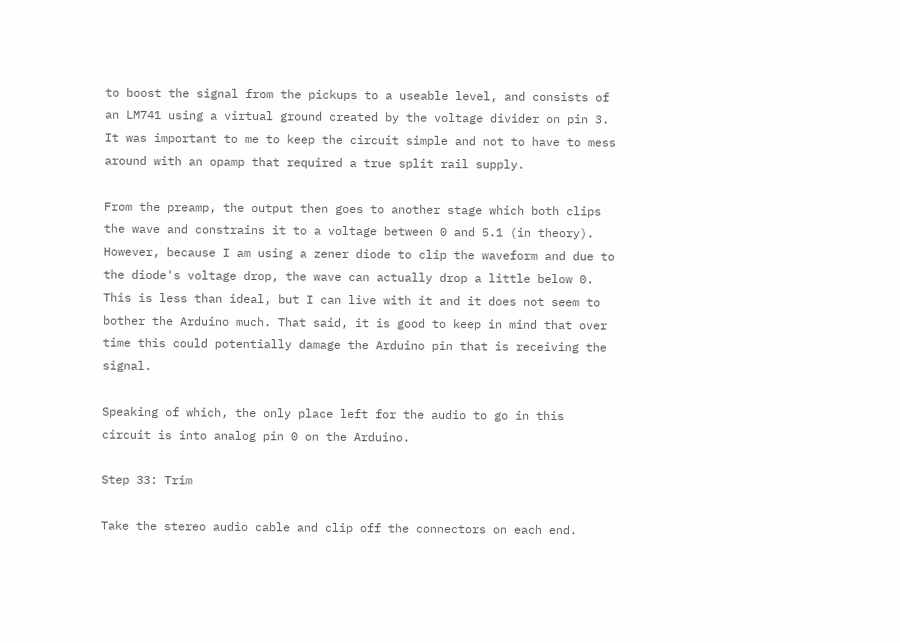to boost the signal from the pickups to a useable level, and consists of an LM741 using a virtual ground created by the voltage divider on pin 3. It was important to me to keep the circuit simple and not to have to mess around with an opamp that required a true split rail supply.

From the preamp, the output then goes to another stage which both clips the wave and constrains it to a voltage between 0 and 5.1 (in theory). However, because I am using a zener diode to clip the waveform and due to the diode's voltage drop, the wave can actually drop a little below 0. This is less than ideal, but I can live with it and it does not seem to bother the Arduino much. That said, it is good to keep in mind that over time this could potentially damage the Arduino pin that is receiving the signal.

Speaking of which, the only place left for the audio to go in this circuit is into analog pin 0 on the Arduino.

Step 33: Trim

Take the stereo audio cable and clip off the connectors on each end.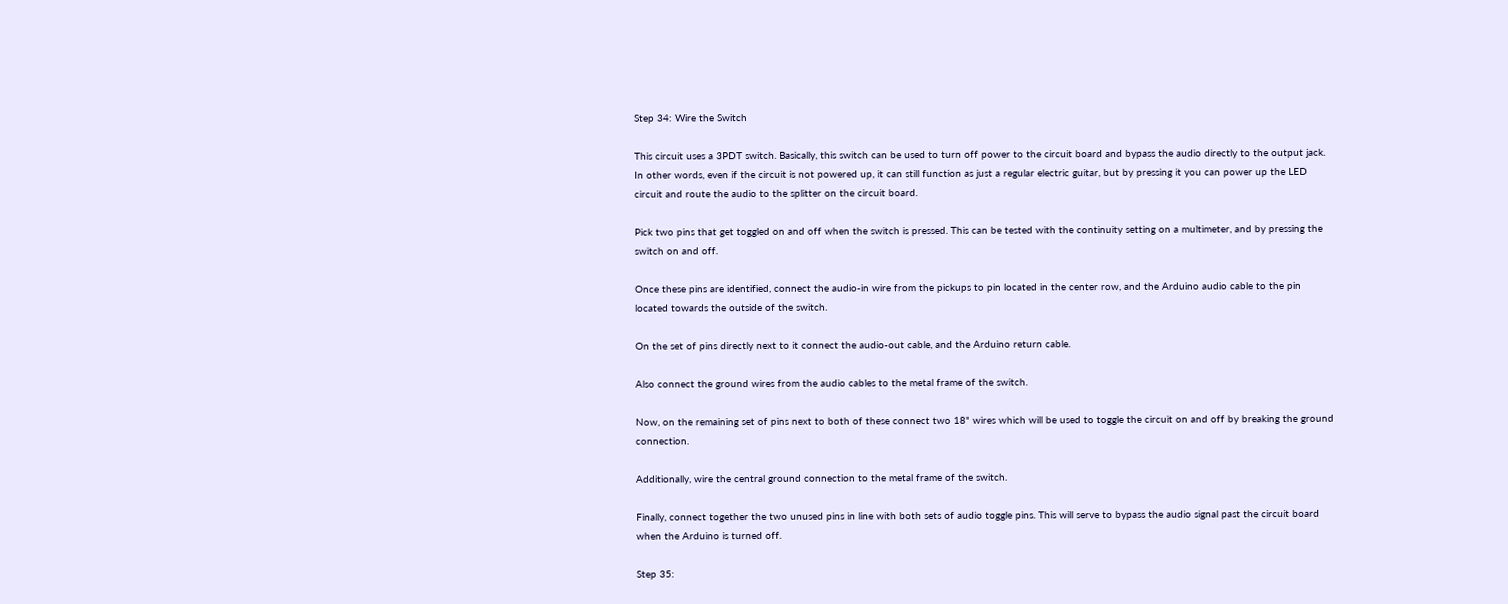Step 34: Wire the Switch

This circuit uses a 3PDT switch. Basically, this switch can be used to turn off power to the circuit board and bypass the audio directly to the output jack. In other words, even if the circuit is not powered up, it can still function as just a regular electric guitar, but by pressing it you can power up the LED circuit and route the audio to the splitter on the circuit board.

Pick two pins that get toggled on and off when the switch is pressed. This can be tested with the continuity setting on a multimeter, and by pressing the switch on and off.

Once these pins are identified, connect the audio-in wire from the pickups to pin located in the center row, and the Arduino audio cable to the pin located towards the outside of the switch.

On the set of pins directly next to it connect the audio-out cable, and the Arduino return cable.

Also connect the ground wires from the audio cables to the metal frame of the switch.

Now, on the remaining set of pins next to both of these connect two 18" wires which will be used to toggle the circuit on and off by breaking the ground connection.

Additionally, wire the central ground connection to the metal frame of the switch.

Finally, connect together the two unused pins in line with both sets of audio toggle pins. This will serve to bypass the audio signal past the circuit board when the Arduino is turned off.

Step 35: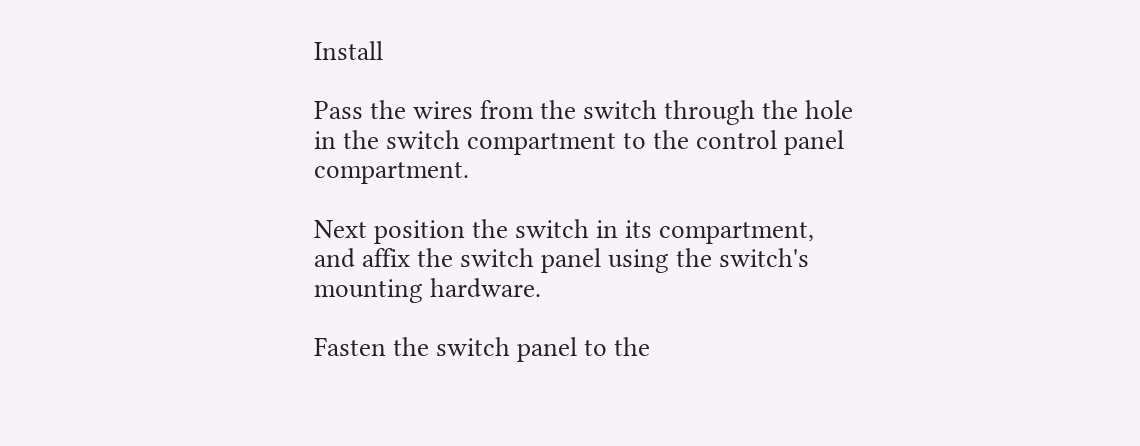Install

Pass the wires from the switch through the hole in the switch compartment to the control panel compartment.

Next position the switch in its compartment, and affix the switch panel using the switch's mounting hardware.

Fasten the switch panel to the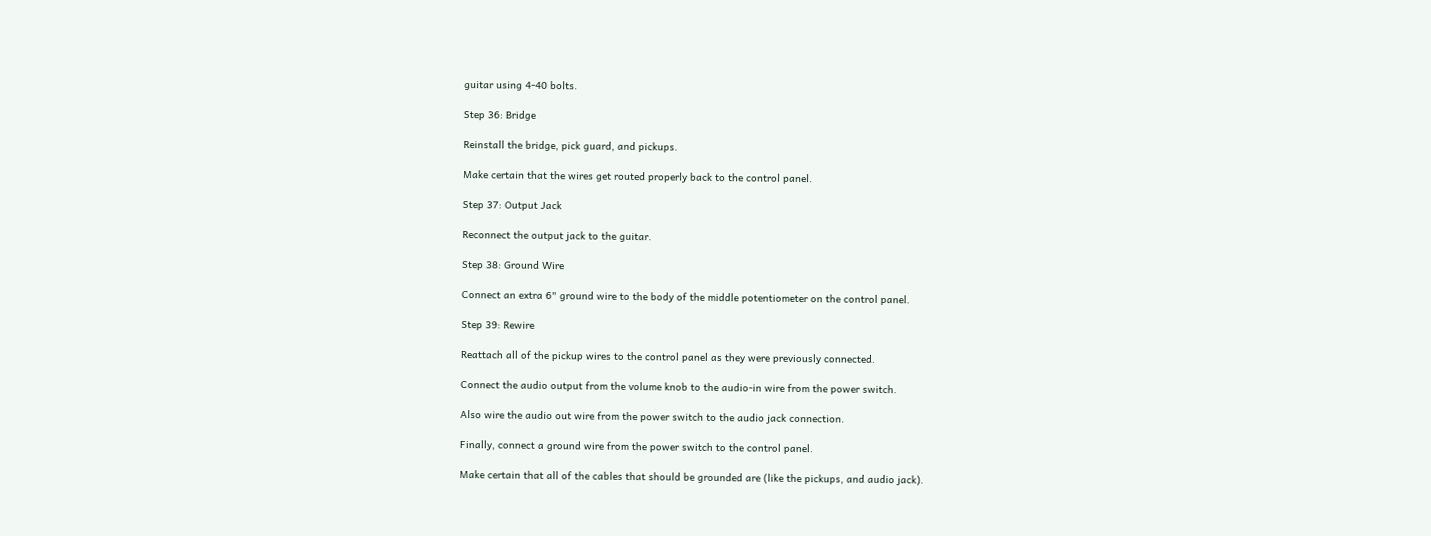guitar using 4-40 bolts.

Step 36: Bridge

Reinstall the bridge, pick guard, and pickups.

Make certain that the wires get routed properly back to the control panel.

Step 37: Output Jack

Reconnect the output jack to the guitar.

Step 38: Ground Wire

Connect an extra 6" ground wire to the body of the middle potentiometer on the control panel.

Step 39: Rewire

Reattach all of the pickup wires to the control panel as they were previously connected.

Connect the audio output from the volume knob to the audio-in wire from the power switch.

Also wire the audio out wire from the power switch to the audio jack connection.

Finally, connect a ground wire from the power switch to the control panel.

Make certain that all of the cables that should be grounded are (like the pickups, and audio jack).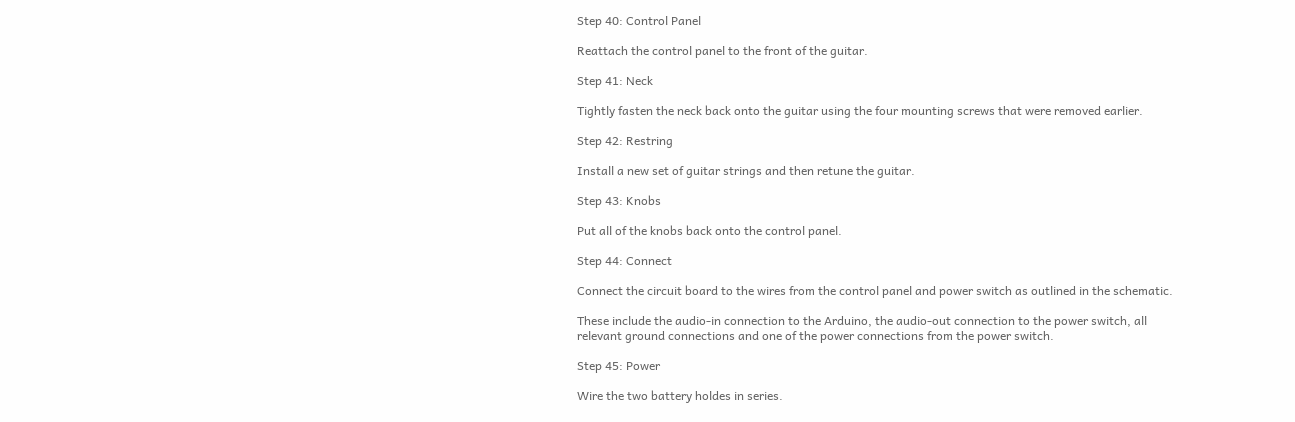Step 40: Control Panel

Reattach the control panel to the front of the guitar.

Step 41: Neck

Tightly fasten the neck back onto the guitar using the four mounting screws that were removed earlier.

Step 42: Restring

Install a new set of guitar strings and then retune the guitar.

Step 43: Knobs

Put all of the knobs back onto the control panel.

Step 44: Connect

Connect the circuit board to the wires from the control panel and power switch as outlined in the schematic.

These include the audio-in connection to the Arduino, the audio-out connection to the power switch, all relevant ground connections and one of the power connections from the power switch.

Step 45: Power

Wire the two battery holdes in series.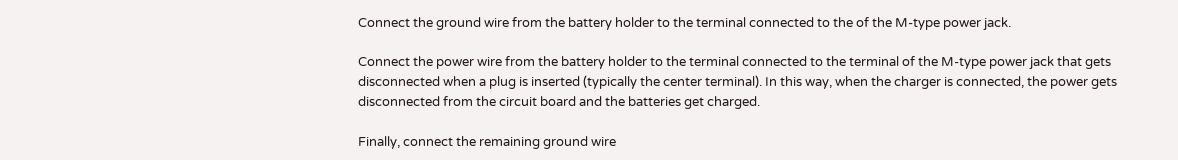Connect the ground wire from the battery holder to the terminal connected to the of the M-type power jack.

Connect the power wire from the battery holder to the terminal connected to the terminal of the M-type power jack that gets disconnected when a plug is inserted (typically the center terminal). In this way, when the charger is connected, the power gets disconnected from the circuit board and the batteries get charged.

Finally, connect the remaining ground wire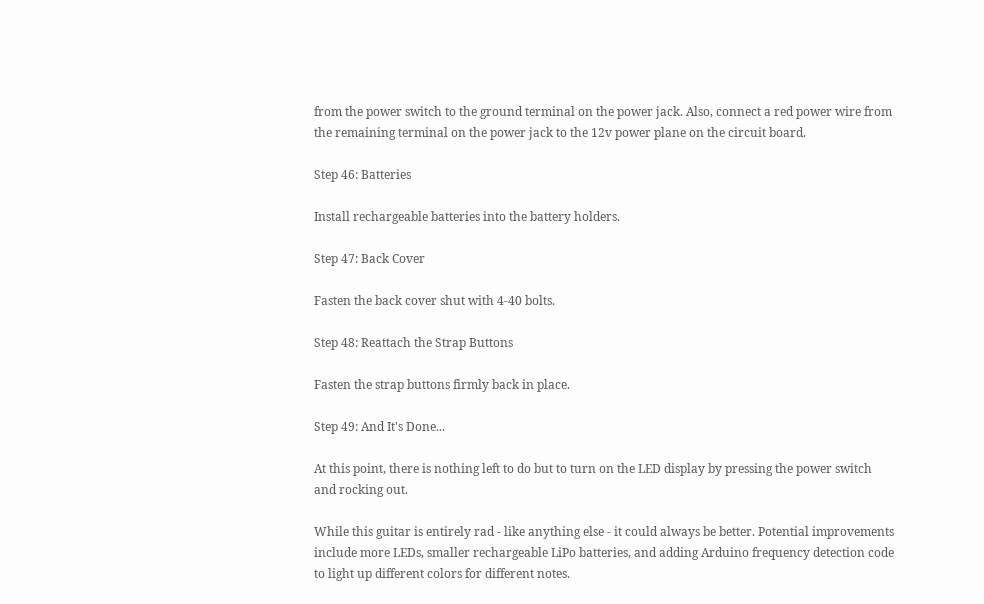from the power switch to the ground terminal on the power jack. Also, connect a red power wire from the remaining terminal on the power jack to the 12v power plane on the circuit board.

Step 46: Batteries

Install rechargeable batteries into the battery holders.

Step 47: Back Cover

Fasten the back cover shut with 4-40 bolts.

Step 48: Reattach the Strap Buttons

Fasten the strap buttons firmly back in place.

Step 49: And It's Done...

At this point, there is nothing left to do but to turn on the LED display by pressing the power switch and rocking out.

While this guitar is entirely rad - like anything else - it could always be better. Potential improvements include more LEDs, smaller rechargeable LiPo batteries, and adding Arduino frequency detection code to light up different colors for different notes.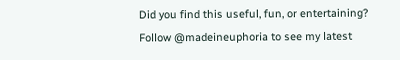Did you find this useful, fun, or entertaining?
Follow @madeineuphoria to see my latest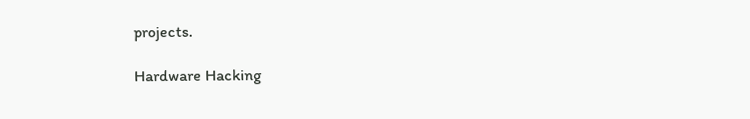projects.

Hardware Hacking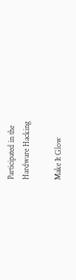Participated in the
Hardware Hacking

Make It Glow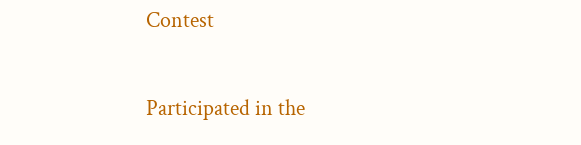Contest

Participated in the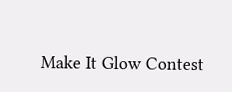Make It Glow Contest